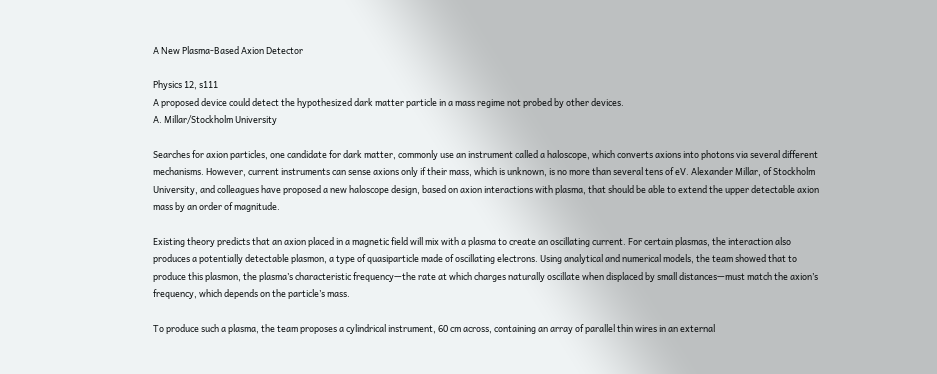A New Plasma-Based Axion Detector

Physics 12, s111
A proposed device could detect the hypothesized dark matter particle in a mass regime not probed by other devices.
A. Millar/Stockholm University

Searches for axion particles, one candidate for dark matter, commonly use an instrument called a haloscope, which converts axions into photons via several different mechanisms. However, current instruments can sense axions only if their mass, which is unknown, is no more than several tens of eV. Alexander Millar, of Stockholm University, and colleagues have proposed a new haloscope design, based on axion interactions with plasma, that should be able to extend the upper detectable axion mass by an order of magnitude.

Existing theory predicts that an axion placed in a magnetic field will mix with a plasma to create an oscillating current. For certain plasmas, the interaction also produces a potentially detectable plasmon, a type of quasiparticle made of oscillating electrons. Using analytical and numerical models, the team showed that to produce this plasmon, the plasma’s characteristic frequency—the rate at which charges naturally oscillate when displaced by small distances—must match the axion’s frequency, which depends on the particle’s mass.

To produce such a plasma, the team proposes a cylindrical instrument, 60 cm across, containing an array of parallel thin wires in an external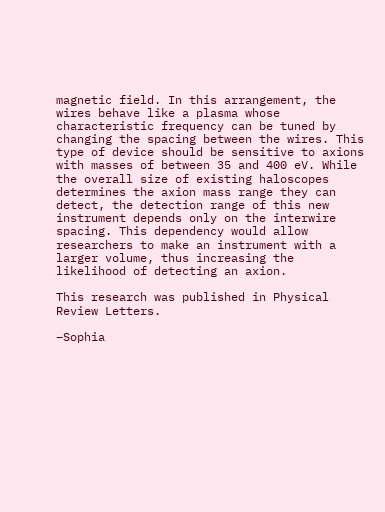magnetic field. In this arrangement, the wires behave like a plasma whose characteristic frequency can be tuned by changing the spacing between the wires. This type of device should be sensitive to axions with masses of between 35 and 400 eV. While the overall size of existing haloscopes determines the axion mass range they can detect, the detection range of this new instrument depends only on the interwire spacing. This dependency would allow researchers to make an instrument with a larger volume, thus increasing the likelihood of detecting an axion.

This research was published in Physical Review Letters.

–Sophia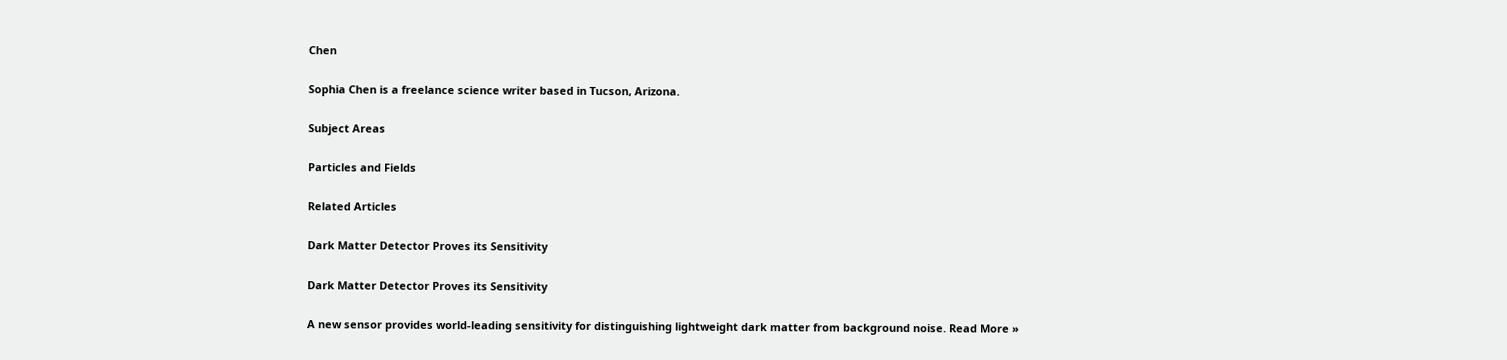Chen

Sophia Chen is a freelance science writer based in Tucson, Arizona.

Subject Areas

Particles and Fields

Related Articles

Dark Matter Detector Proves its Sensitivity

Dark Matter Detector Proves its Sensitivity

A new sensor provides world-leading sensitivity for distinguishing lightweight dark matter from background noise. Read More »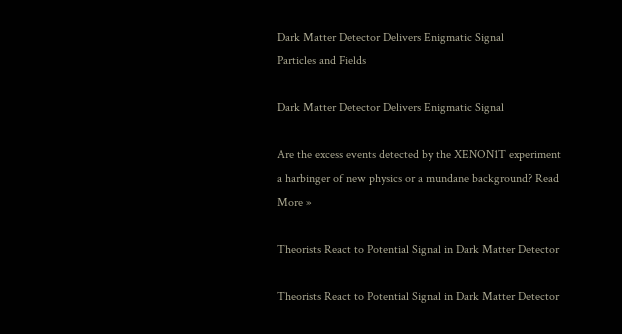Dark Matter Detector Delivers Enigmatic Signal
Particles and Fields

Dark Matter Detector Delivers Enigmatic Signal

Are the excess events detected by the XENON1T experiment a harbinger of new physics or a mundane background? Read More »

Theorists React to Potential Signal in Dark Matter Detector

Theorists React to Potential Signal in Dark Matter Detector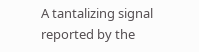A tantalizing signal reported by the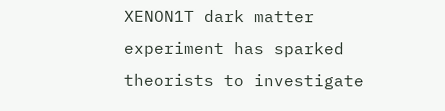XENON1T dark matter experiment has sparked theorists to investigate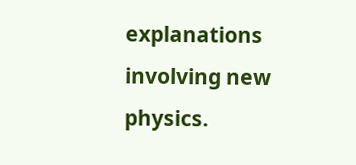explanations involving new physics.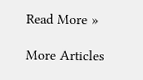Read More »

More Articles